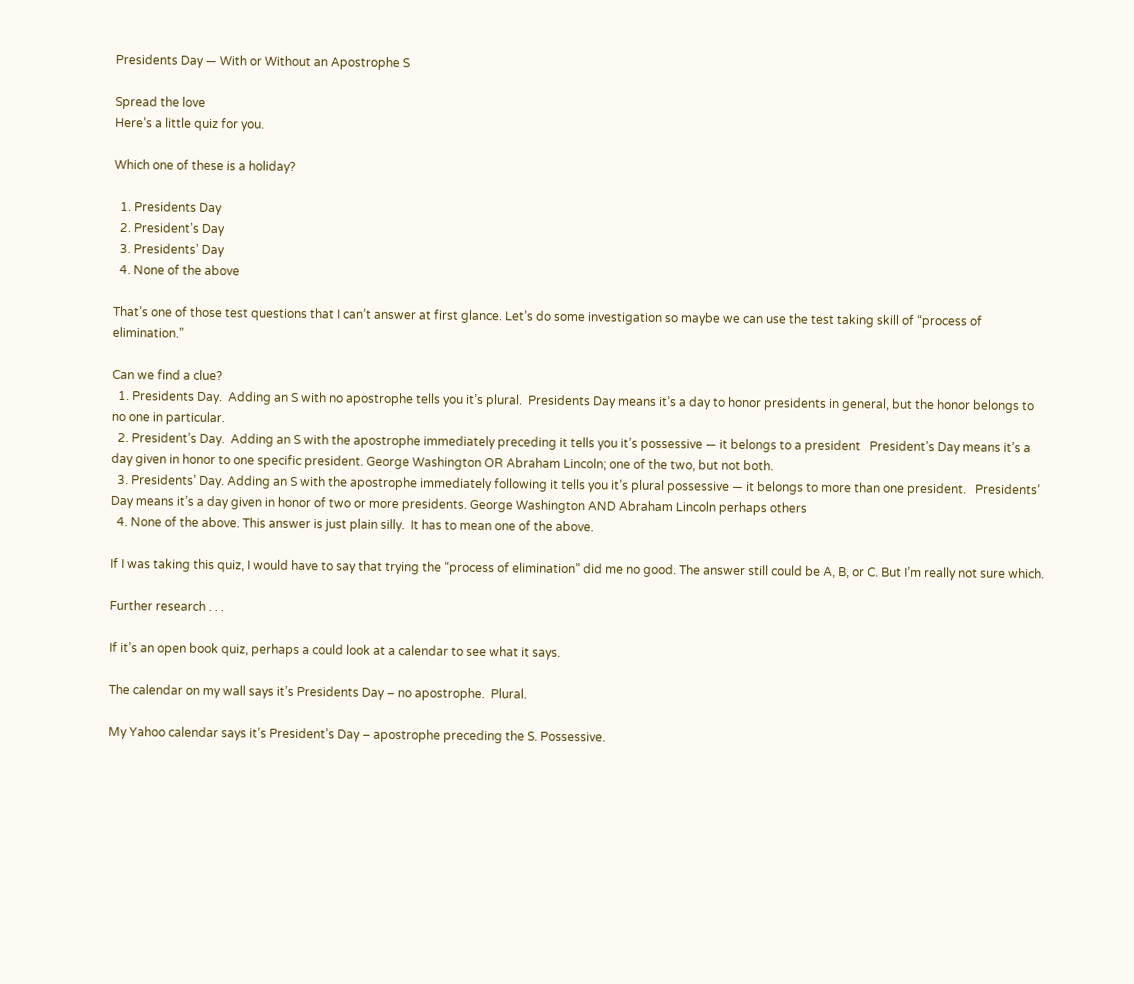Presidents Day — With or Without an Apostrophe S

Spread the love
Here’s a little quiz for you.

Which one of these is a holiday?

  1. Presidents Day
  2. President’s Day
  3. Presidents’ Day
  4. None of the above

That’s one of those test questions that I can’t answer at first glance. Let’s do some investigation so maybe we can use the test taking skill of “process of elimination.”

Can we find a clue?
  1. Presidents Day.  Adding an S with no apostrophe tells you it’s plural.  Presidents Day means it’s a day to honor presidents in general, but the honor belongs to no one in particular.
  2. President’s Day.  Adding an S with the apostrophe immediately preceding it tells you it’s possessive — it belongs to a president   President’s Day means it’s a day given in honor to one specific president. George Washington OR Abraham Lincoln; one of the two, but not both.
  3. Presidents’ Day. Adding an S with the apostrophe immediately following it tells you it’s plural possessive — it belongs to more than one president.   Presidents’ Day means it’s a day given in honor of two or more presidents. George Washington AND Abraham Lincoln perhaps others
  4. None of the above. This answer is just plain silly.  It has to mean one of the above.

If I was taking this quiz, I would have to say that trying the “process of elimination” did me no good. The answer still could be A, B, or C. But I’m really not sure which.

Further research . . .

If it’s an open book quiz, perhaps a could look at a calendar to see what it says.

The calendar on my wall says it’s Presidents Day – no apostrophe.  Plural.

My Yahoo calendar says it’s President’s Day – apostrophe preceding the S. Possessive.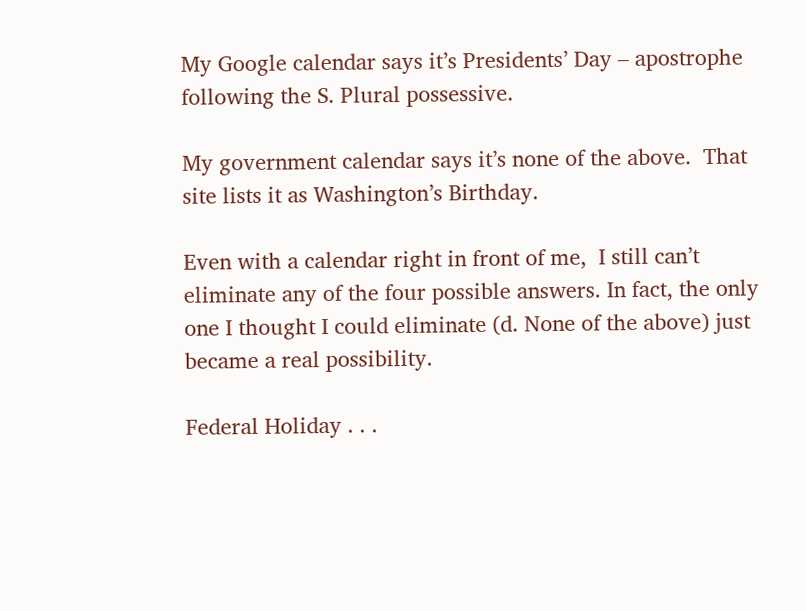My Google calendar says it’s Presidents’ Day – apostrophe following the S. Plural possessive.

My government calendar says it’s none of the above.  That site lists it as Washington’s Birthday.

Even with a calendar right in front of me,  I still can’t eliminate any of the four possible answers. In fact, the only one I thought I could eliminate (d. None of the above) just became a real possibility.

Federal Holiday . . .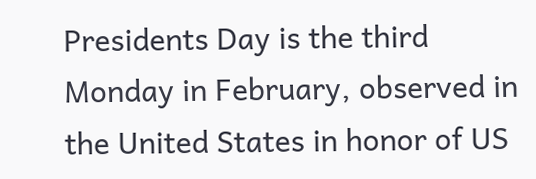Presidents Day is the third Monday in February, observed in the United States in honor of US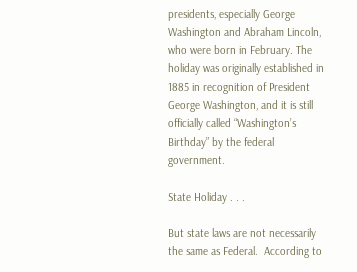presidents, especially George Washington and Abraham Lincoln, who were born in February. The holiday was originally established in 1885 in recognition of President George Washington, and it is still officially called “Washington’s Birthday” by the federal government.

State Holiday . . .

But state laws are not necessarily the same as Federal.  According to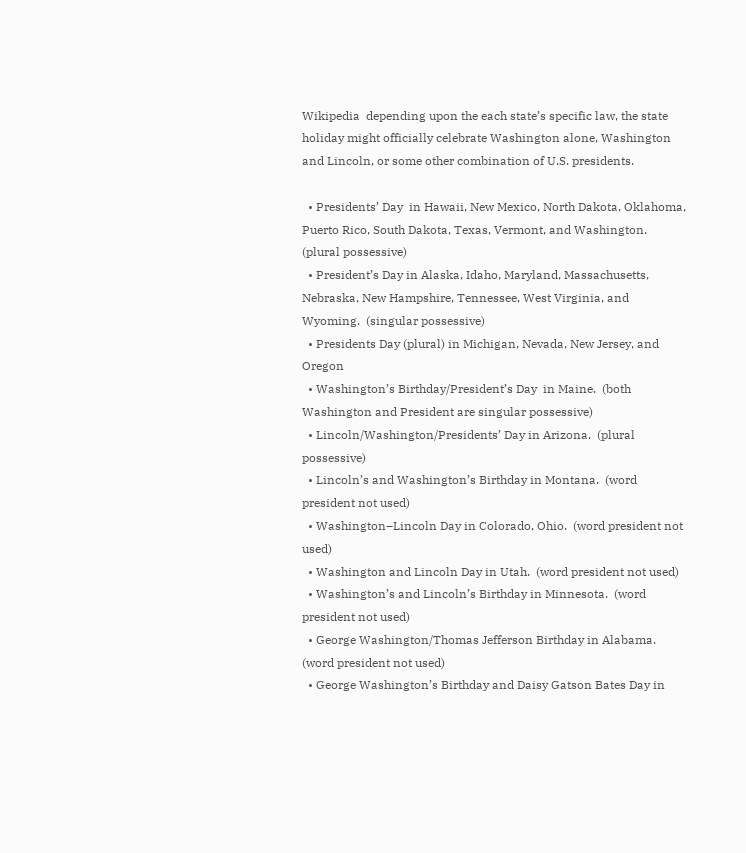Wikipedia  depending upon the each state’s specific law, the state holiday might officially celebrate Washington alone, Washington and Lincoln, or some other combination of U.S. presidents.

  • Presidents’ Day  in Hawaii, New Mexico, North Dakota, Oklahoma, Puerto Rico, South Dakota, Texas, Vermont, and Washington.  (plural possessive)
  • President’s Day in Alaska, Idaho, Maryland, Massachusetts, Nebraska, New Hampshire, Tennessee, West Virginia, and Wyoming.  (singular possessive)
  • Presidents Day (plural) in Michigan, Nevada, New Jersey, and Oregon
  • Washington’s Birthday/President’s Day  in Maine.  (both Washington and President are singular possessive)
  • Lincoln/Washington/Presidents’ Day in Arizona.  (plural possessive)
  • Lincoln’s and Washington’s Birthday in Montana.  (word president not used)
  • Washington–Lincoln Day in Colorado, Ohio.  (word president not used)
  • Washington and Lincoln Day in Utah.  (word president not used)
  • Washington’s and Lincoln’s Birthday in Minnesota.  (word president not used)
  • George Washington/Thomas Jefferson Birthday in Alabama.  (word president not used)
  • George Washington’s Birthday and Daisy Gatson Bates Day in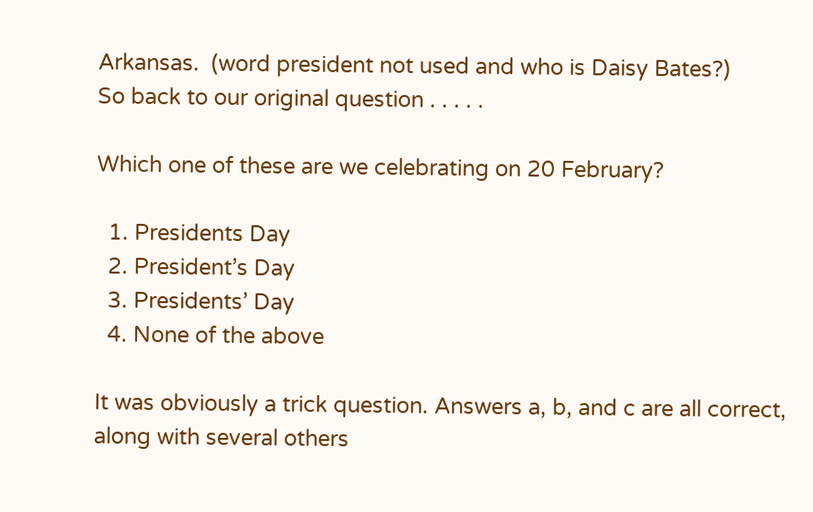Arkansas.  (word president not used and who is Daisy Bates?)
So back to our original question . . . . .

Which one of these are we celebrating on 20 February?

  1. Presidents Day
  2. President’s Day
  3. Presidents’ Day
  4. None of the above

It was obviously a trick question. Answers a, b, and c are all correct, along with several others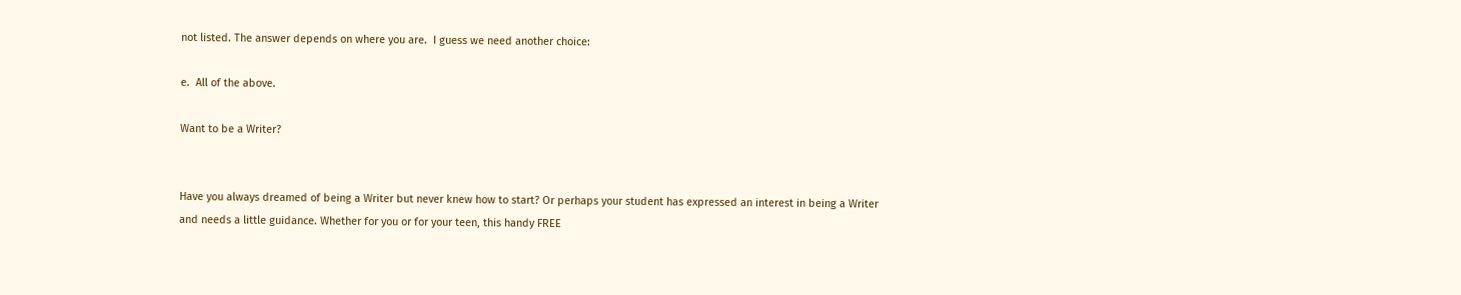not listed. The answer depends on where you are.  I guess we need another choice:

e.  All of the above.

Want to be a Writer?


Have you always dreamed of being a Writer but never knew how to start? Or perhaps your student has expressed an interest in being a Writer and needs a little guidance. Whether for you or for your teen, this handy FREE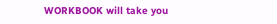WORKBOOK will take you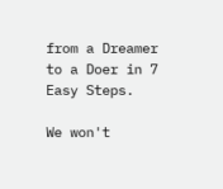from a Dreamer to a Doer in 7 Easy Steps.

We won't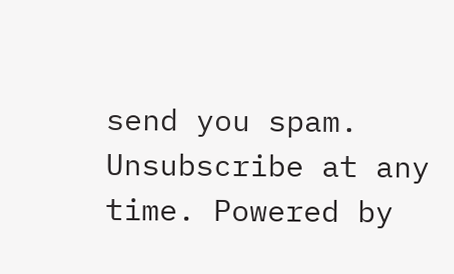send you spam. Unsubscribe at any time. Powered by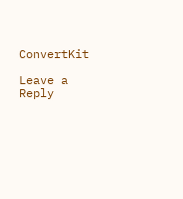ConvertKit

Leave a Reply